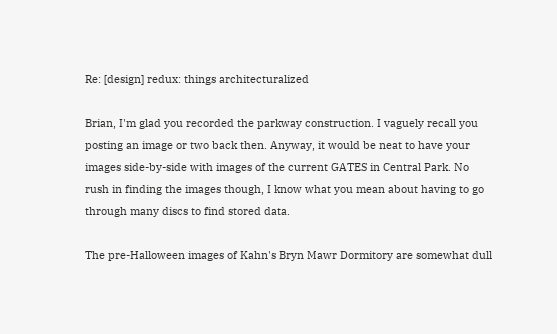Re: [design] redux: things architecturalized

Brian, I'm glad you recorded the parkway construction. I vaguely recall you
posting an image or two back then. Anyway, it would be neat to have your
images side-by-side with images of the current GATES in Central Park. No
rush in finding the images though, I know what you mean about having to go
through many discs to find stored data.

The pre-Halloween images of Kahn's Bryn Mawr Dormitory are somewhat dull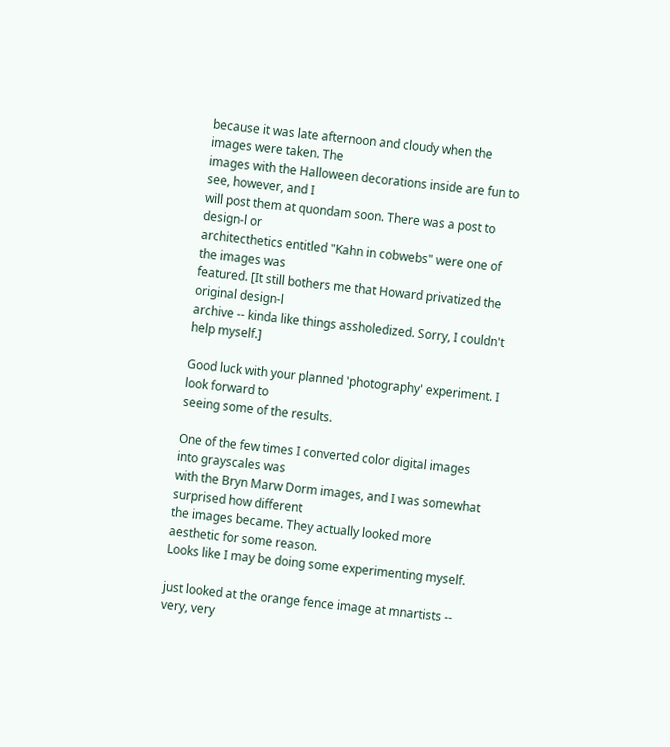because it was late afternoon and cloudy when the images were taken. The
images with the Halloween decorations inside are fun to see, however, and I
will post them at quondam soon. There was a post to design-l or
architecthetics entitled "Kahn in cobwebs" were one of the images was
featured. [It still bothers me that Howard privatized the original design-l
archive -- kinda like things assholedized. Sorry, I couldn't help myself.]

Good luck with your planned 'photography' experiment. I look forward to
seeing some of the results.

One of the few times I converted color digital images into grayscales was
with the Bryn Marw Dorm images, and I was somewhat surprised how different
the images became. They actually looked more aesthetic for some reason.
Looks like I may be doing some experimenting myself.

just looked at the orange fence image at mnartists -- very, very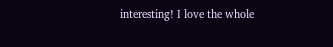interesting! I love the whole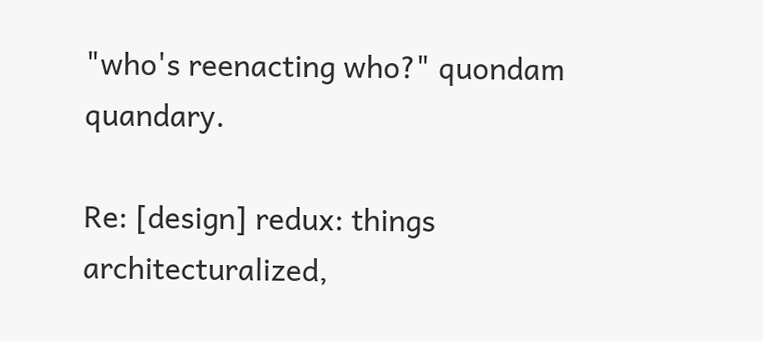"who's reenacting who?" quondam quandary.

Re: [design] redux: things architecturalized,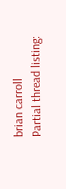brian carroll
Partial thread listing: